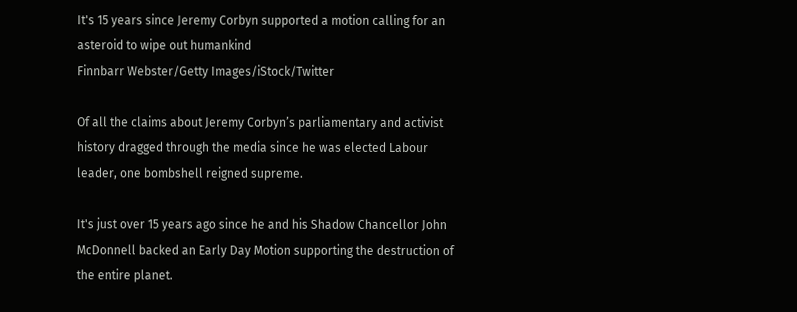It's 15 years since Jeremy Corbyn supported a motion calling for an asteroid to wipe out humankind
Finnbarr Webster/Getty Images/iStock/Twitter

Of all the claims about Jeremy Corbyn’s parliamentary and activist history dragged through the media since he was elected Labour leader, one bombshell reigned supreme.

It's just over 15 years ago since he and his Shadow Chancellor John McDonnell backed an Early Day Motion supporting the destruction of the entire planet.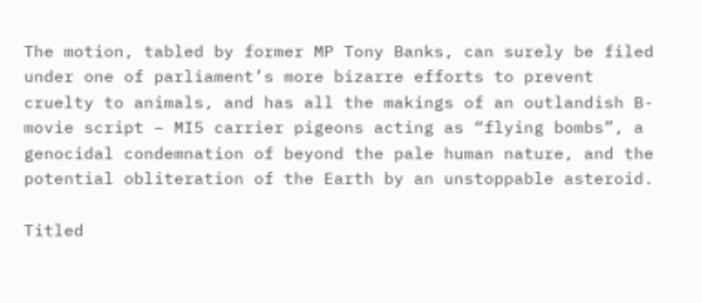The motion, tabled by former MP Tony Banks, can surely be filed under one of parliament’s more bizarre efforts to prevent cruelty to animals, and has all the makings of an outlandish B-movie script – MI5 carrier pigeons acting as “flying bombs”, a genocidal condemnation of beyond the pale human nature, and the potential obliteration of the Earth by an unstoppable asteroid.

Titled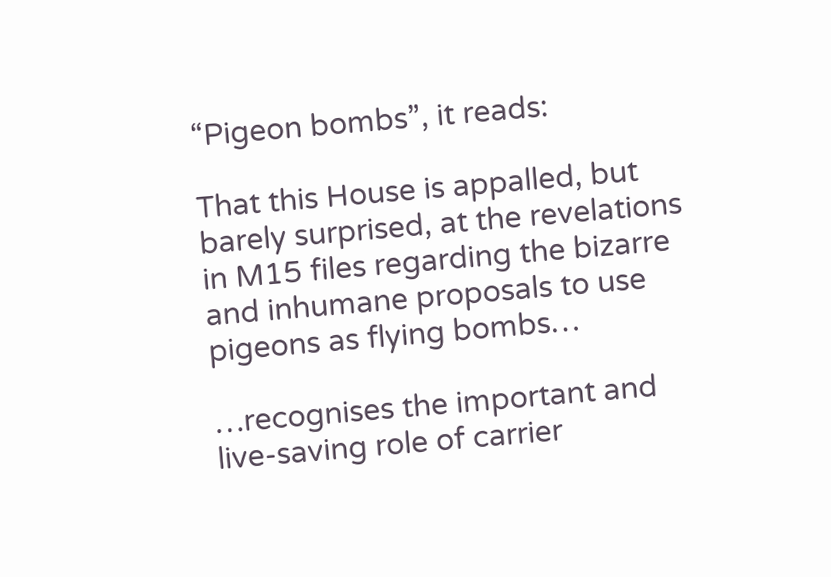“Pigeon bombs”, it reads:

That this House is appalled, but barely surprised, at the revelations in M15 files regarding the bizarre and inhumane proposals to use pigeons as flying bombs…

…recognises the important and live-saving role of carrier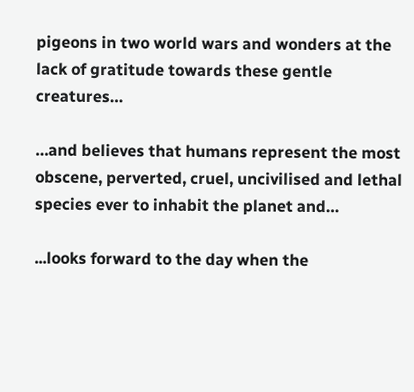pigeons in two world wars and wonders at the lack of gratitude towards these gentle creatures…

…and believes that humans represent the most obscene, perverted, cruel, uncivilised and lethal species ever to inhabit the planet and…

...looks forward to the day when the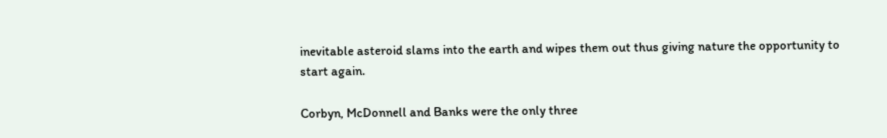inevitable asteroid slams into the earth and wipes them out thus giving nature the opportunity to start again.

Corbyn, McDonnell and Banks were the only three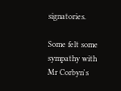signatories.

Some felt some sympathy with Mr Corbyn's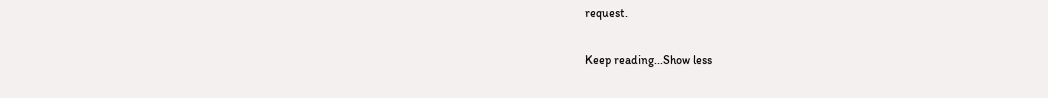request.

Keep reading...Show less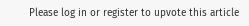Please log in or register to upvote this article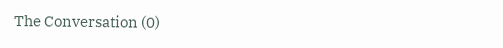The Conversation (0)